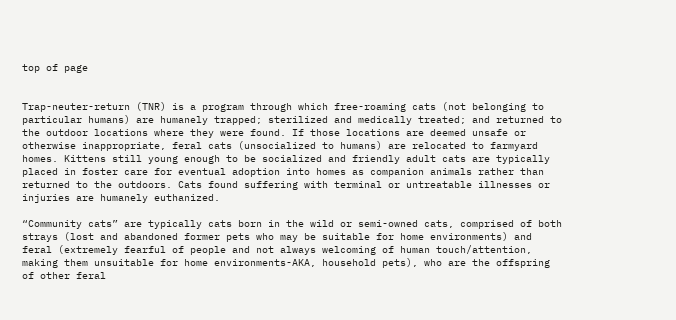top of page


Trap-neuter-return (TNR) is a program through which free-roaming cats (not belonging to particular humans) are humanely trapped; sterilized and medically treated; and returned to the outdoor locations where they were found. If those locations are deemed unsafe or otherwise inappropriate, feral cats (unsocialized to humans) are relocated to farmyard homes. Kittens still young enough to be socialized and friendly adult cats are typically placed in foster care for eventual adoption into homes as companion animals rather than returned to the outdoors. Cats found suffering with terminal or untreatable illnesses or injuries are humanely euthanized.

“Community cats” are typically cats born in the wild or semi-owned cats, comprised of both strays (lost and abandoned former pets who may be suitable for home environments) and feral (extremely fearful of people and not always welcoming of human touch/attention, making them unsuitable for home environments-AKA, household pets), who are the offspring of other feral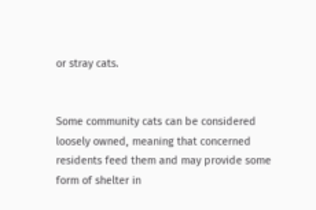or stray cats.


Some community cats can be considered loosely owned, meaning that concerned residents feed them and may provide some form of shelter in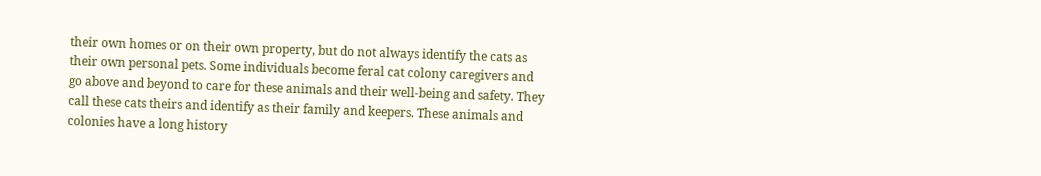their own homes or on their own property, but do not always identify the cats as their own personal pets. Some individuals become feral cat colony caregivers and go above and beyond to care for these animals and their well-being and safety. They call these cats theirs and identify as their family and keepers. These animals and colonies have a long history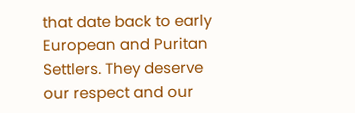that date back to early European and Puritan Settlers. They deserve our respect and our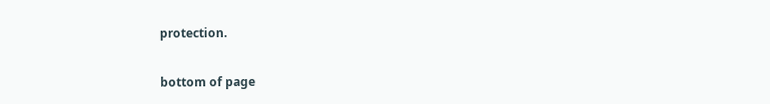protection.

bottom of page